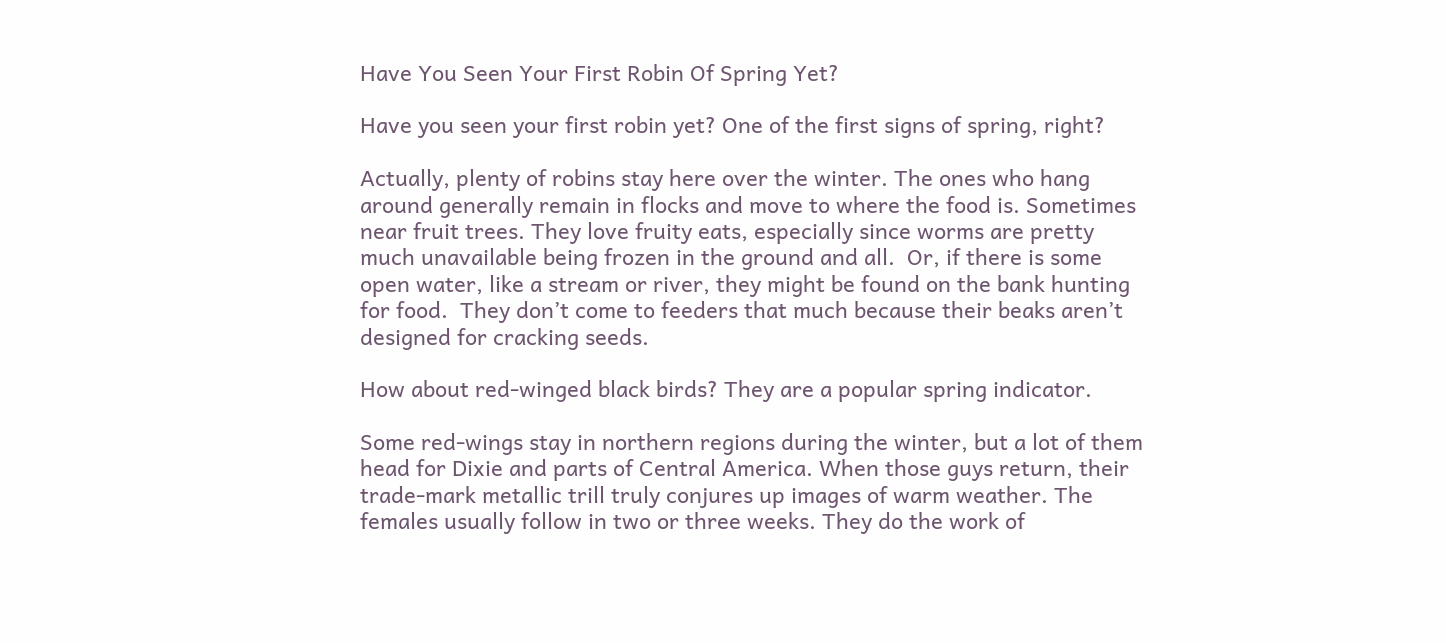Have You Seen Your First Robin Of Spring Yet?

Have you seen your first robin yet? One of the first signs of spring, right?

Actually, plenty of robins stay here over the winter. The ones who hang around generally remain in flocks and move to where the food is. Sometimes near fruit trees. They love fruity eats, especially since worms are pretty much unavailable being frozen in the ground and all.  Or, if there is some open water, like a stream or river, they might be found on the bank hunting for food.  They don’t come to feeders that much because their beaks aren’t designed for cracking seeds.

How about red-winged black birds? They are a popular spring indicator.

Some red-wings stay in northern regions during the winter, but a lot of them head for Dixie and parts of Central America. When those guys return, their trade-mark metallic trill truly conjures up images of warm weather. The females usually follow in two or three weeks. They do the work of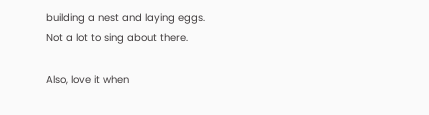building a nest and laying eggs. Not a lot to sing about there.

Also, love it when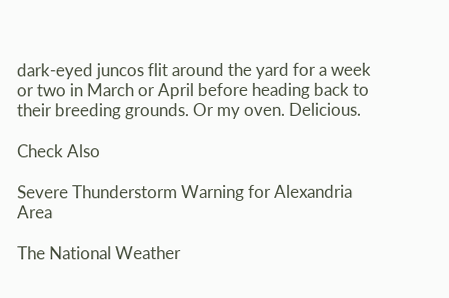dark-eyed juncos flit around the yard for a week or two in March or April before heading back to their breeding grounds. Or my oven. Delicious.

Check Also

Severe Thunderstorm Warning for Alexandria Area

The National Weather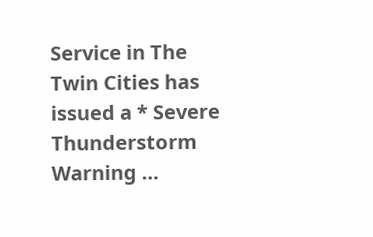Service in The Twin Cities has issued a * Severe Thunderstorm Warning …